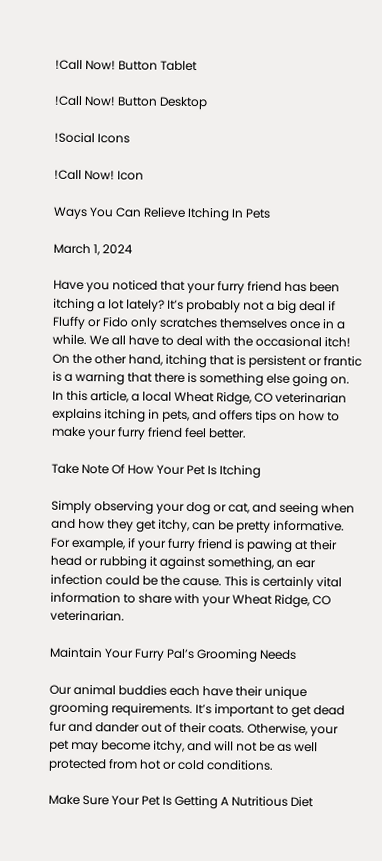!Call Now! Button Tablet

!Call Now! Button Desktop

!Social Icons

!Call Now! Icon

Ways You Can Relieve Itching In Pets

March 1, 2024

Have you noticed that your furry friend has been itching a lot lately? It’s probably not a big deal if Fluffy or Fido only scratches themselves once in a while. We all have to deal with the occasional itch! On the other hand, itching that is persistent or frantic is a warning that there is something else going on. In this article, a local Wheat Ridge, CO veterinarian explains itching in pets, and offers tips on how to make your furry friend feel better.

Take Note Of How Your Pet Is Itching

Simply observing your dog or cat, and seeing when and how they get itchy, can be pretty informative. For example, if your furry friend is pawing at their head or rubbing it against something, an ear infection could be the cause. This is certainly vital information to share with your Wheat Ridge, CO veterinarian.

Maintain Your Furry Pal’s Grooming Needs

Our animal buddies each have their unique grooming requirements. It’s important to get dead fur and dander out of their coats. Otherwise, your pet may become itchy, and will not be as well protected from hot or cold conditions.

Make Sure Your Pet Is Getting A Nutritious Diet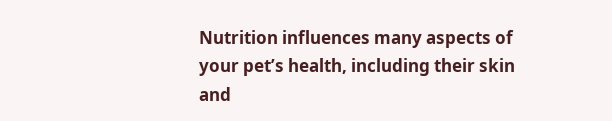Nutrition influences many aspects of your pet’s health, including their skin and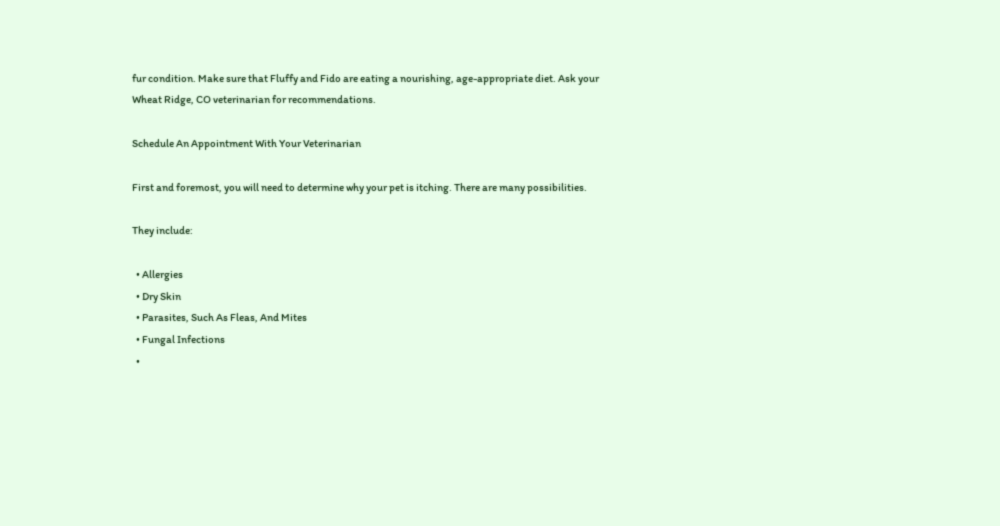fur condition. Make sure that Fluffy and Fido are eating a nourishing, age-appropriate diet. Ask your  Wheat Ridge, CO veterinarian for recommendations.

Schedule An Appointment With Your Veterinarian

First and foremost, you will need to determine why your pet is itching. There are many possibilities.

They include:

  • Allergies
  • Dry Skin
  • Parasites, Such As Fleas, And Mites
  • Fungal Infections
  •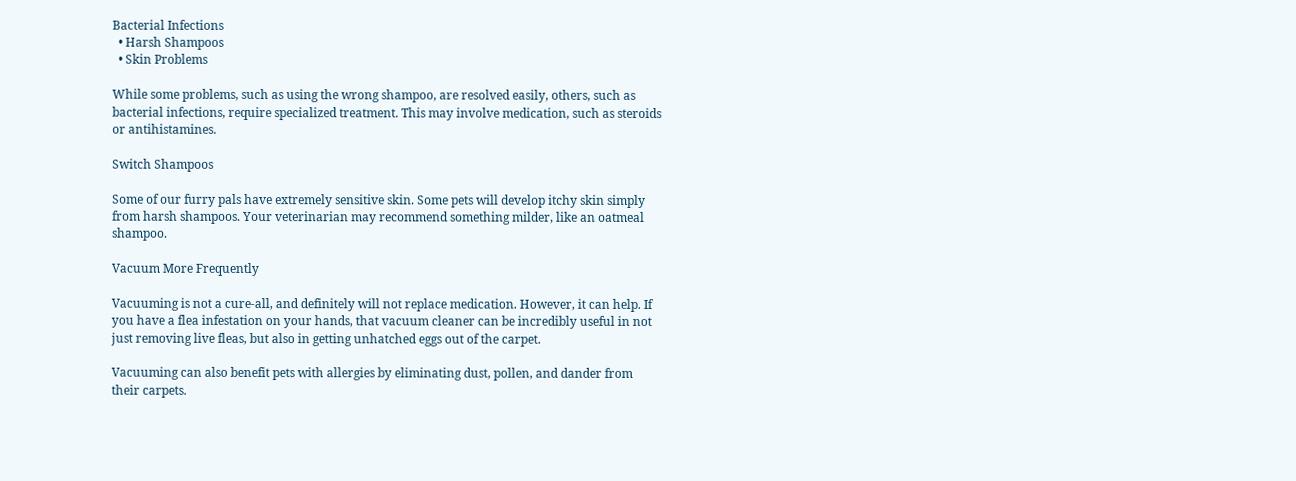Bacterial Infections
  • Harsh Shampoos
  • Skin Problems

While some problems, such as using the wrong shampoo, are resolved easily, others, such as bacterial infections, require specialized treatment. This may involve medication, such as steroids or antihistamines.

Switch Shampoos

Some of our furry pals have extremely sensitive skin. Some pets will develop itchy skin simply from harsh shampoos. Your veterinarian may recommend something milder, like an oatmeal shampoo.

Vacuum More Frequently

Vacuuming is not a cure-all, and definitely will not replace medication. However, it can help. If you have a flea infestation on your hands, that vacuum cleaner can be incredibly useful in not just removing live fleas, but also in getting unhatched eggs out of the carpet.

Vacuuming can also benefit pets with allergies by eliminating dust, pollen, and dander from their carpets.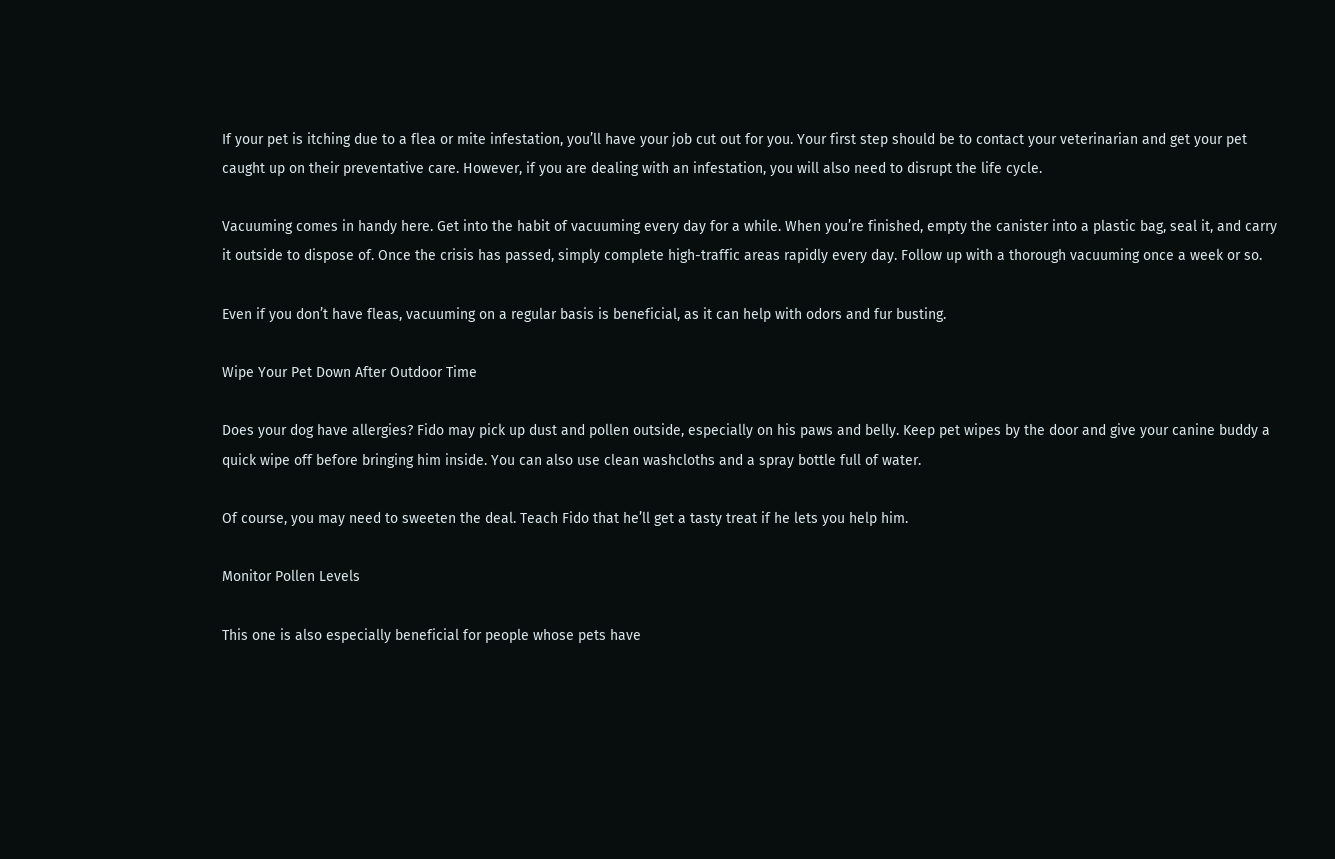If your pet is itching due to a flea or mite infestation, you’ll have your job cut out for you. Your first step should be to contact your veterinarian and get your pet caught up on their preventative care. However, if you are dealing with an infestation, you will also need to disrupt the life cycle.

Vacuuming comes in handy here. Get into the habit of vacuuming every day for a while. When you’re finished, empty the canister into a plastic bag, seal it, and carry it outside to dispose of. Once the crisis has passed, simply complete high-traffic areas rapidly every day. Follow up with a thorough vacuuming once a week or so.

Even if you don’t have fleas, vacuuming on a regular basis is beneficial, as it can help with odors and fur busting.

Wipe Your Pet Down After Outdoor Time

Does your dog have allergies? Fido may pick up dust and pollen outside, especially on his paws and belly. Keep pet wipes by the door and give your canine buddy a quick wipe off before bringing him inside. You can also use clean washcloths and a spray bottle full of water.

Of course, you may need to sweeten the deal. Teach Fido that he’ll get a tasty treat if he lets you help him.

Monitor Pollen Levels

This one is also especially beneficial for people whose pets have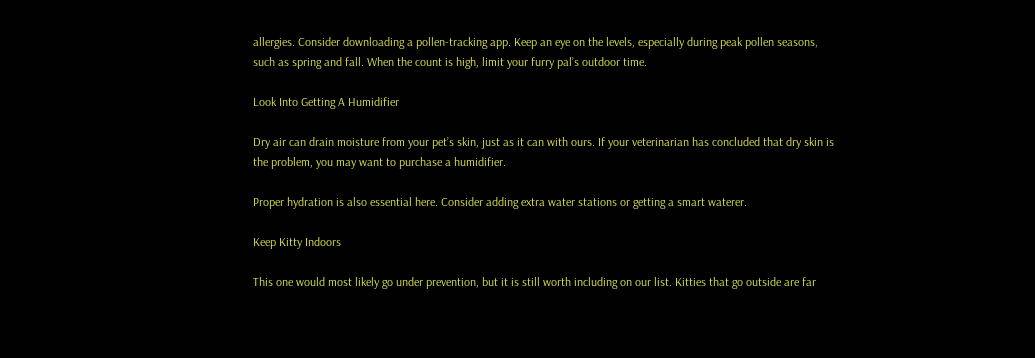allergies. Consider downloading a pollen-tracking app. Keep an eye on the levels, especially during peak pollen seasons, such as spring and fall. When the count is high, limit your furry pal’s outdoor time.

Look Into Getting A Humidifier

Dry air can drain moisture from your pet’s skin, just as it can with ours. If your veterinarian has concluded that dry skin is the problem, you may want to purchase a humidifier.

Proper hydration is also essential here. Consider adding extra water stations or getting a smart waterer.

Keep Kitty Indoors

This one would most likely go under prevention, but it is still worth including on our list. Kitties that go outside are far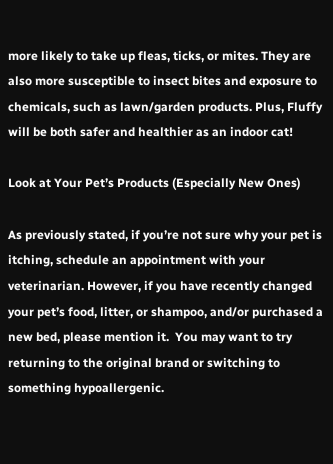more likely to take up fleas, ticks, or mites. They are also more susceptible to insect bites and exposure to chemicals, such as lawn/garden products. Plus, Fluffy will be both safer and healthier as an indoor cat!

Look at Your Pet’s Products (Especially New Ones)

As previously stated, if you’re not sure why your pet is itching, schedule an appointment with your veterinarian. However, if you have recently changed your pet’s food, litter, or shampoo, and/or purchased a new bed, please mention it.  You may want to try returning to the original brand or switching to something hypoallergenic.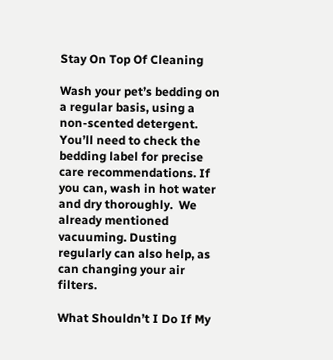Stay On Top Of Cleaning

Wash your pet’s bedding on a regular basis, using a non-scented detergent. You’ll need to check the bedding label for precise care recommendations. If you can, wash in hot water and dry thoroughly.  We already mentioned vacuuming. Dusting regularly can also help, as can changing your air filters.

What Shouldn’t I Do If My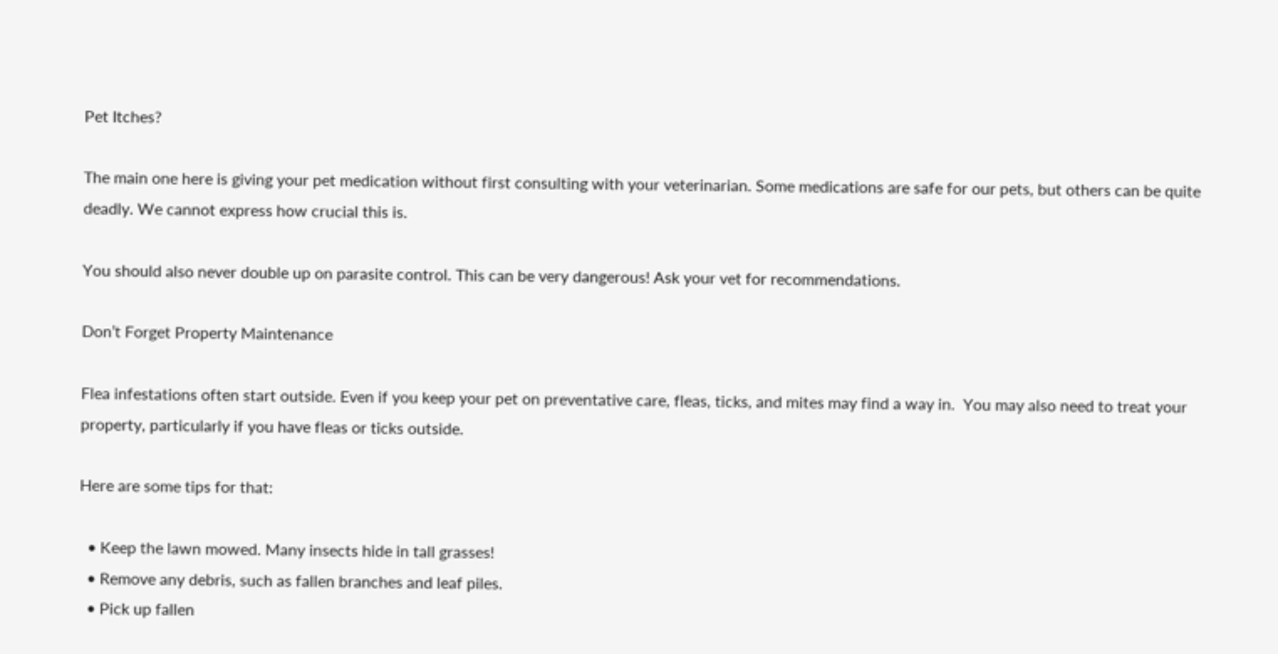Pet Itches?

The main one here is giving your pet medication without first consulting with your veterinarian. Some medications are safe for our pets, but others can be quite deadly. We cannot express how crucial this is.

You should also never double up on parasite control. This can be very dangerous! Ask your vet for recommendations.

Don’t Forget Property Maintenance

Flea infestations often start outside. Even if you keep your pet on preventative care, fleas, ticks, and mites may find a way in.  You may also need to treat your property, particularly if you have fleas or ticks outside.

Here are some tips for that:

  • Keep the lawn mowed. Many insects hide in tall grasses!
  • Remove any debris, such as fallen branches and leaf piles.
  • Pick up fallen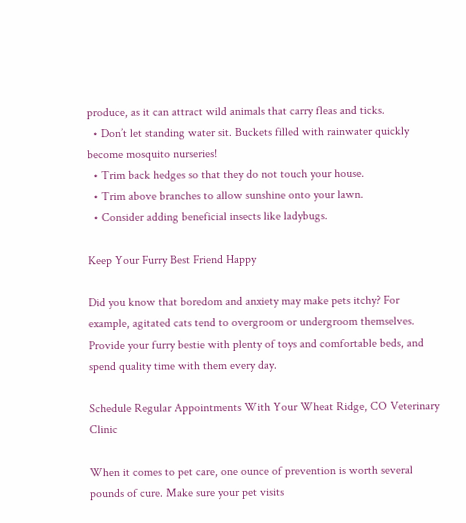produce, as it can attract wild animals that carry fleas and ticks.
  • Don’t let standing water sit. Buckets filled with rainwater quickly become mosquito nurseries!
  • Trim back hedges so that they do not touch your house.
  • Trim above branches to allow sunshine onto your lawn.
  • Consider adding beneficial insects like ladybugs.

Keep Your Furry Best Friend Happy

Did you know that boredom and anxiety may make pets itchy? For example, agitated cats tend to overgroom or undergroom themselves. Provide your furry bestie with plenty of toys and comfortable beds, and spend quality time with them every day.

Schedule Regular Appointments With Your Wheat Ridge, CO Veterinary Clinic

When it comes to pet care, one ounce of prevention is worth several pounds of cure. Make sure your pet visits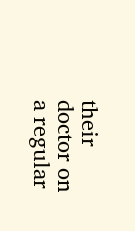their doctor on a regular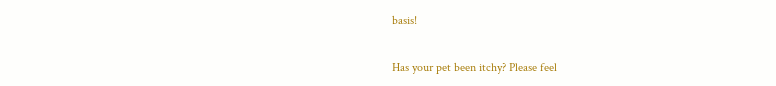basis!

Has your pet been itchy? Please feel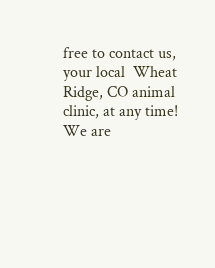free to contact us, your local  Wheat Ridge, CO animal clinic, at any time!  We are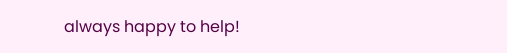always happy to help!